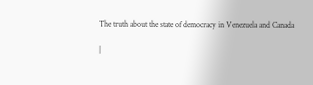The truth about the state of democracy in Venezuela and Canada

|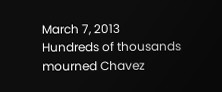March 7, 2013
Hundreds of thousands mourned Chavez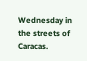Wednesday in the streets of Caracas.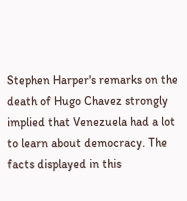Stephen Harper's remarks on the death of Hugo Chavez strongly implied that Venezuela had a lot to learn about democracy. The facts displayed in this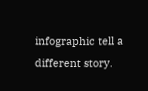infographic tell a different story.